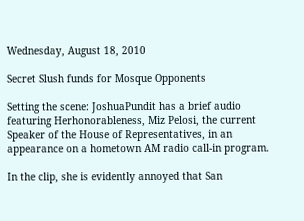Wednesday, August 18, 2010

Secret Slush funds for Mosque Opponents

Setting the scene: JoshuaPundit has a brief audio featuring Herhonorableness, Miz Pelosi, the current Speaker of the House of Representatives, in an appearance on a hometown AM radio call-in program.

In the clip, she is evidently annoyed that San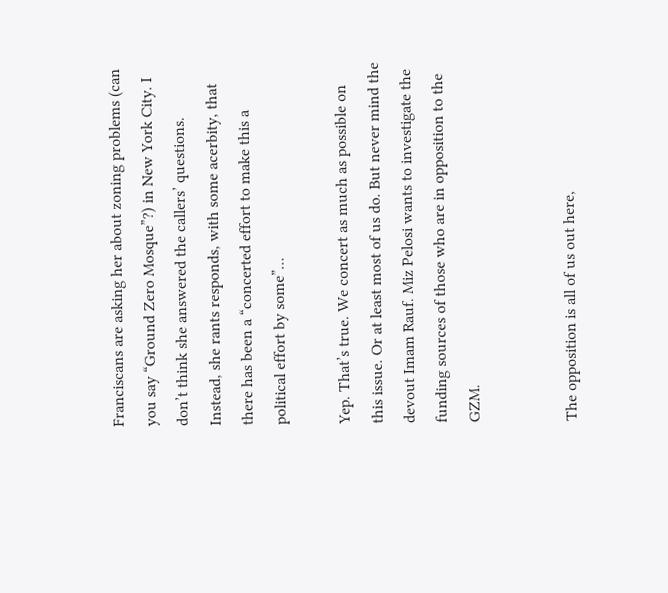Franciscans are asking her about zoning problems (can you say “Ground Zero Mosque”?) in New York City. I don’t think she answered the callers’ questions. Instead, she rants responds, with some acerbity, that there has been a “concerted effort to make this a political effort by some”…

Yep. That’s true. We concert as much as possible on this issue. Or at least most of us do. But never mind the devout Imam Rauf. Miz Pelosi wants to investigate the funding sources of those who are in opposition to the GZM.


The opposition is all of us out here,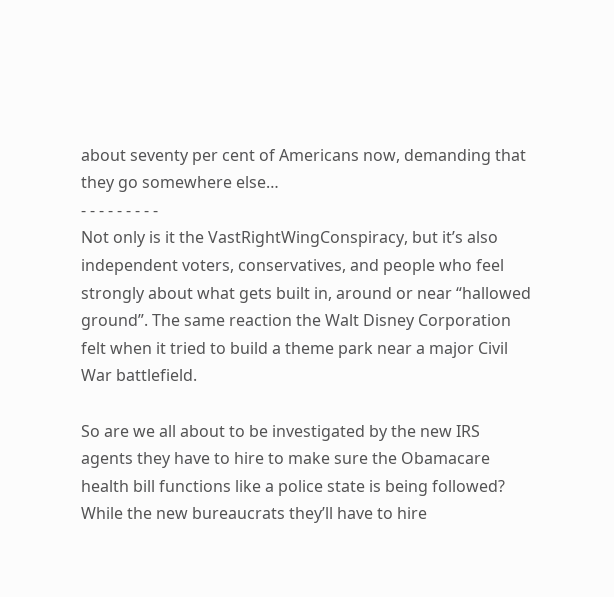about seventy per cent of Americans now, demanding that they go somewhere else…
- - - - - - - - -
Not only is it the VastRightWingConspiracy, but it’s also independent voters, conservatives, and people who feel strongly about what gets built in, around or near “hallowed ground”. The same reaction the Walt Disney Corporation felt when it tried to build a theme park near a major Civil War battlefield.

So are we all about to be investigated by the new IRS agents they have to hire to make sure the Obamacare health bill functions like a police state is being followed? While the new bureaucrats they’ll have to hire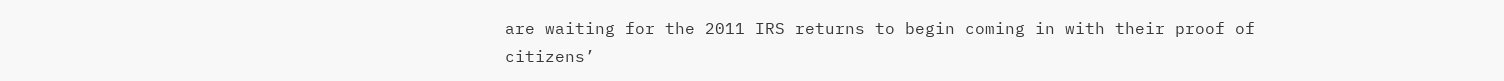are waiting for the 2011 IRS returns to begin coming in with their proof of citizens’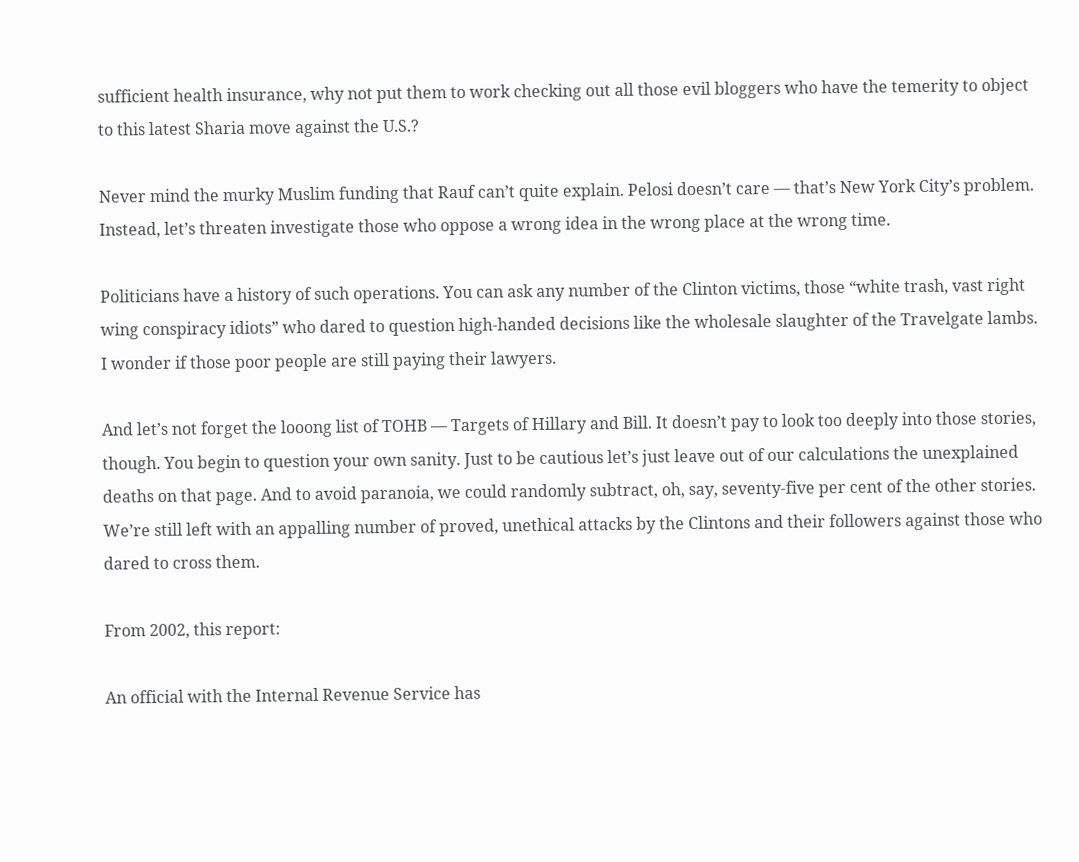sufficient health insurance, why not put them to work checking out all those evil bloggers who have the temerity to object to this latest Sharia move against the U.S.?

Never mind the murky Muslim funding that Rauf can’t quite explain. Pelosi doesn’t care — that’s New York City’s problem. Instead, let’s threaten investigate those who oppose a wrong idea in the wrong place at the wrong time.

Politicians have a history of such operations. You can ask any number of the Clinton victims, those “white trash, vast right wing conspiracy idiots” who dared to question high-handed decisions like the wholesale slaughter of the Travelgate lambs. I wonder if those poor people are still paying their lawyers.

And let’s not forget the looong list of TOHB — Targets of Hillary and Bill. It doesn’t pay to look too deeply into those stories, though. You begin to question your own sanity. Just to be cautious let’s just leave out of our calculations the unexplained deaths on that page. And to avoid paranoia, we could randomly subtract, oh, say, seventy-five per cent of the other stories. We’re still left with an appalling number of proved, unethical attacks by the Clintons and their followers against those who dared to cross them.

From 2002, this report:

An official with the Internal Revenue Service has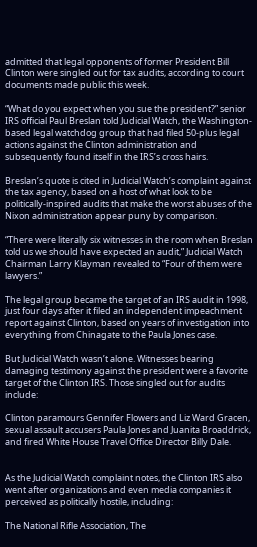admitted that legal opponents of former President Bill Clinton were singled out for tax audits, according to court documents made public this week.

“What do you expect when you sue the president?” senior IRS official Paul Breslan told Judicial Watch, the Washington-based legal watchdog group that had filed 50-plus legal actions against the Clinton administration and subsequently found itself in the IRS’s cross hairs.

Breslan’s quote is cited in Judicial Watch’s complaint against the tax agency, based on a host of what look to be politically-inspired audits that make the worst abuses of the Nixon administration appear puny by comparison.

“There were literally six witnesses in the room when Breslan told us we should have expected an audit,” Judicial Watch Chairman Larry Klayman revealed to “Four of them were lawyers.”

The legal group became the target of an IRS audit in 1998, just four days after it filed an independent impeachment report against Clinton, based on years of investigation into everything from Chinagate to the Paula Jones case.

But Judicial Watch wasn’t alone. Witnesses bearing damaging testimony against the president were a favorite target of the Clinton IRS. Those singled out for audits include:

Clinton paramours Gennifer Flowers and Liz Ward Gracen, sexual assault accusers Paula Jones and Juanita Broaddrick, and fired White House Travel Office Director Billy Dale.


As the Judicial Watch complaint notes, the Clinton IRS also went after organizations and even media companies it perceived as politically hostile, including:

The National Rifle Association, The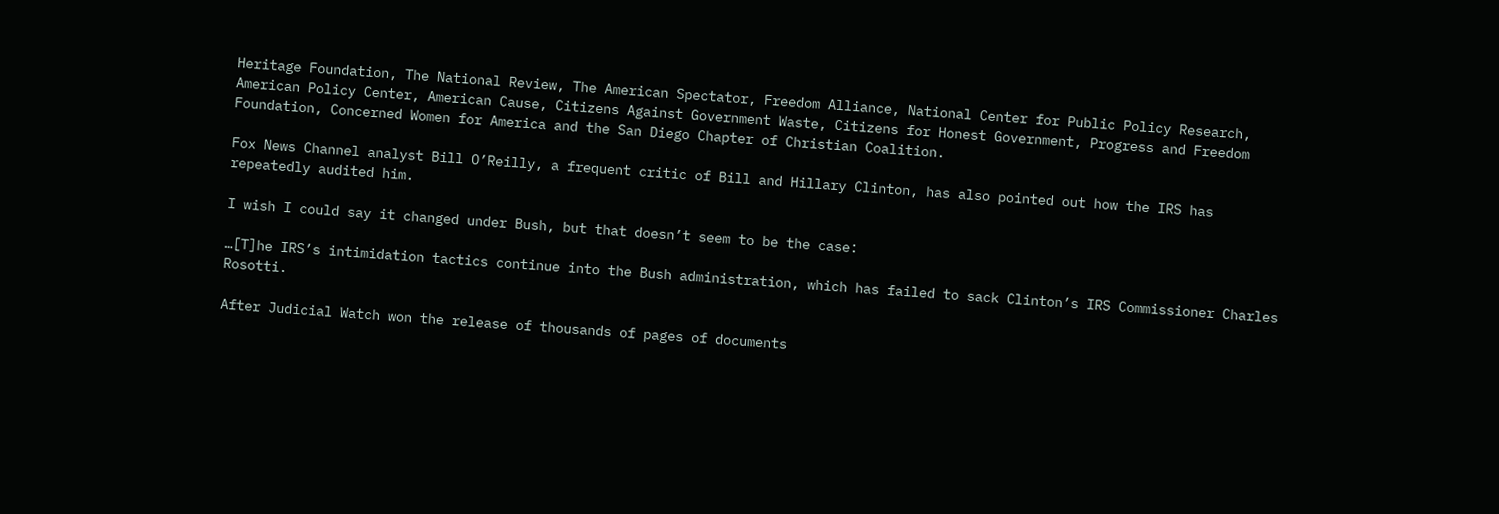Heritage Foundation, The National Review, The American Spectator, Freedom Alliance, National Center for Public Policy Research, American Policy Center, American Cause, Citizens Against Government Waste, Citizens for Honest Government, Progress and Freedom Foundation, Concerned Women for America and the San Diego Chapter of Christian Coalition.

Fox News Channel analyst Bill O’Reilly, a frequent critic of Bill and Hillary Clinton, has also pointed out how the IRS has repeatedly audited him.

I wish I could say it changed under Bush, but that doesn’t seem to be the case:

…[T]he IRS’s intimidation tactics continue into the Bush administration, which has failed to sack Clinton’s IRS Commissioner Charles Rosotti.

After Judicial Watch won the release of thousands of pages of documents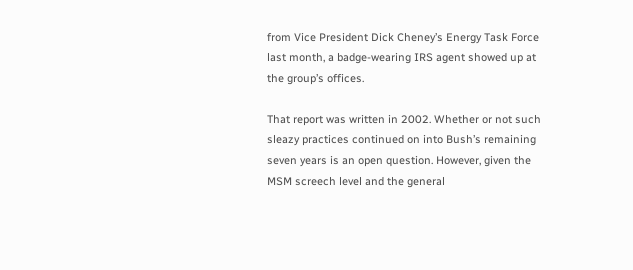from Vice President Dick Cheney’s Energy Task Force last month, a badge-wearing IRS agent showed up at the group’s offices.

That report was written in 2002. Whether or not such sleazy practices continued on into Bush’s remaining seven years is an open question. However, given the MSM screech level and the general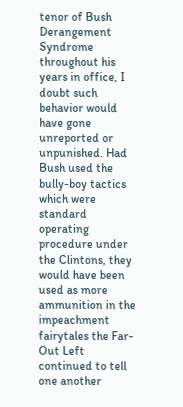tenor of Bush Derangement Syndrome throughout his years in office, I doubt such behavior would have gone unreported or unpunished. Had Bush used the bully-boy tactics which were standard operating procedure under the Clintons, they would have been used as more ammunition in the impeachment fairytales the Far-Out Left continued to tell one another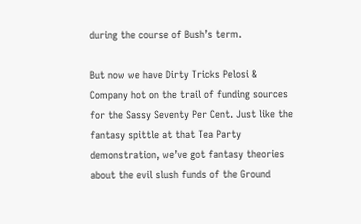during the course of Bush’s term.

But now we have Dirty Tricks Pelosi & Company hot on the trail of funding sources for the Sassy Seventy Per Cent. Just like the fantasy spittle at that Tea Party demonstration, we’ve got fantasy theories about the evil slush funds of the Ground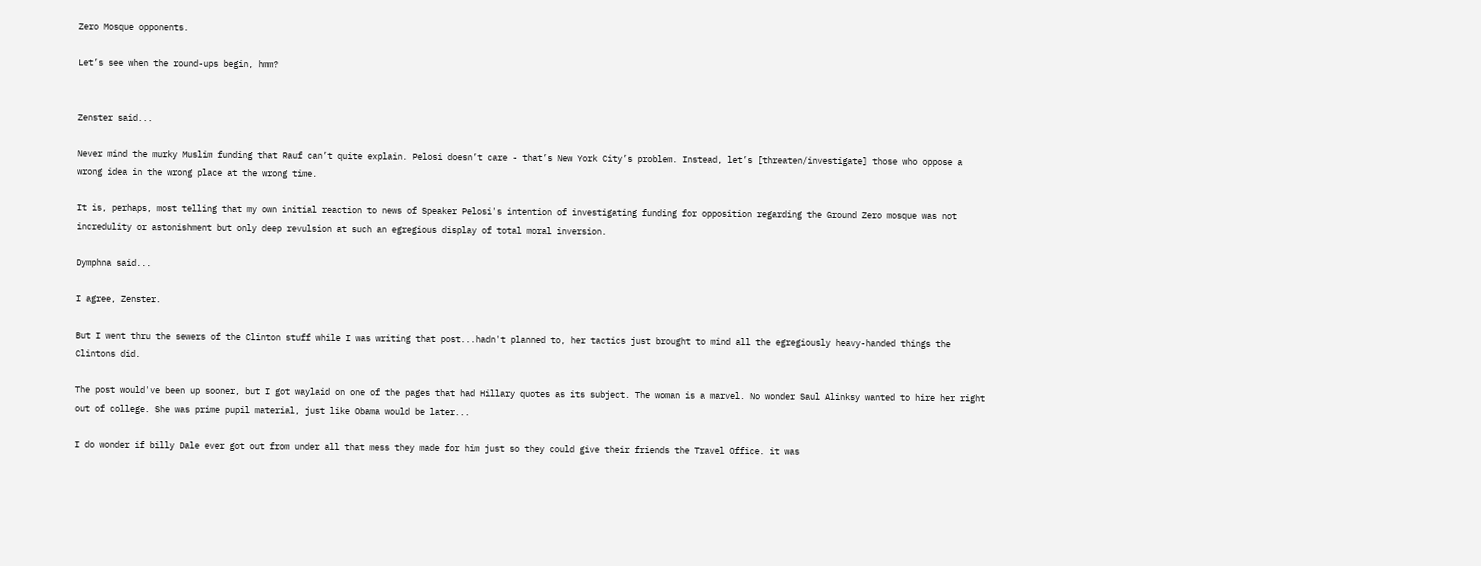Zero Mosque opponents.

Let’s see when the round-ups begin, hmm?


Zenster said...

Never mind the murky Muslim funding that Rauf can’t quite explain. Pelosi doesn’t care - that’s New York City’s problem. Instead, let’s [threaten/investigate] those who oppose a wrong idea in the wrong place at the wrong time.

It is, perhaps, most telling that my own initial reaction to news of Speaker Pelosi's intention of investigating funding for opposition regarding the Ground Zero mosque was not incredulity or astonishment but only deep revulsion at such an egregious display of total moral inversion.

Dymphna said...

I agree, Zenster.

But I went thru the sewers of the Clinton stuff while I was writing that post...hadn't planned to, her tactics just brought to mind all the egregiously heavy-handed things the Clintons did.

The post would've been up sooner, but I got waylaid on one of the pages that had Hillary quotes as its subject. The woman is a marvel. No wonder Saul Alinksy wanted to hire her right out of college. She was prime pupil material, just like Obama would be later...

I do wonder if billy Dale ever got out from under all that mess they made for him just so they could give their friends the Travel Office. it was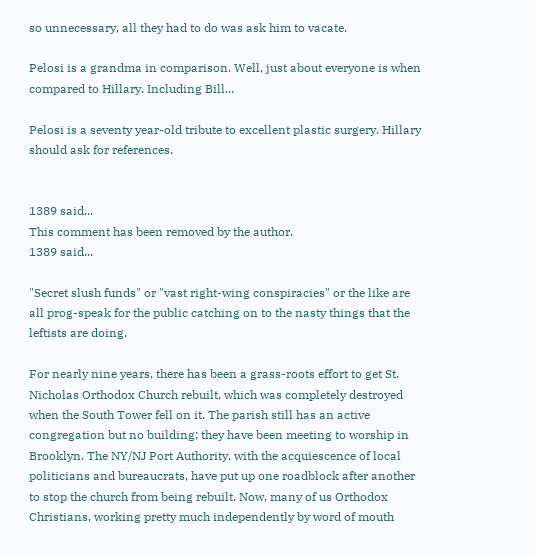so unnecessary, all they had to do was ask him to vacate.

Pelosi is a grandma in comparison. Well, just about everyone is when compared to Hillary. Including Bill...

Pelosi is a seventy year-old tribute to excellent plastic surgery. Hillary should ask for references.


1389 said...
This comment has been removed by the author.
1389 said...

"Secret slush funds" or "vast right-wing conspiracies" or the like are all prog-speak for the public catching on to the nasty things that the leftists are doing.

For nearly nine years, there has been a grass-roots effort to get St. Nicholas Orthodox Church rebuilt, which was completely destroyed when the South Tower fell on it. The parish still has an active congregation but no building; they have been meeting to worship in Brooklyn. The NY/NJ Port Authority, with the acquiescence of local politicians and bureaucrats, have put up one roadblock after another to stop the church from being rebuilt. Now, many of us Orthodox Christians, working pretty much independently by word of mouth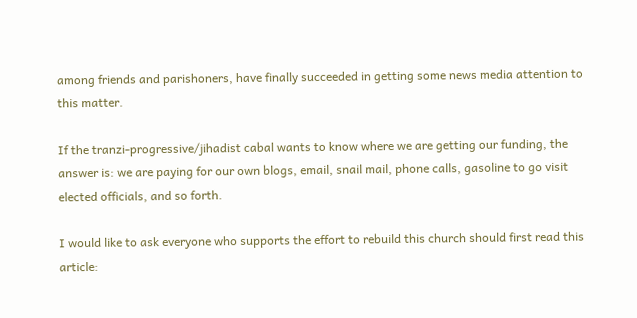among friends and parishoners, have finally succeeded in getting some news media attention to this matter.

If the tranzi-progressive/jihadist cabal wants to know where we are getting our funding, the answer is: we are paying for our own blogs, email, snail mail, phone calls, gasoline to go visit elected officials, and so forth.

I would like to ask everyone who supports the effort to rebuild this church should first read this article: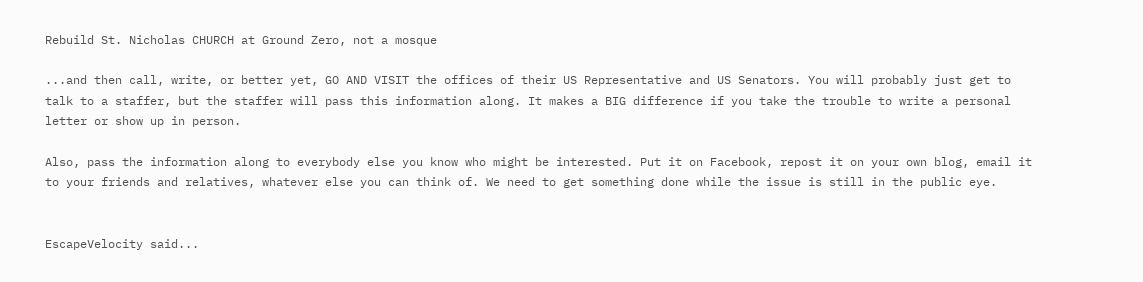Rebuild St. Nicholas CHURCH at Ground Zero, not a mosque

...and then call, write, or better yet, GO AND VISIT the offices of their US Representative and US Senators. You will probably just get to talk to a staffer, but the staffer will pass this information along. It makes a BIG difference if you take the trouble to write a personal letter or show up in person.

Also, pass the information along to everybody else you know who might be interested. Put it on Facebook, repost it on your own blog, email it to your friends and relatives, whatever else you can think of. We need to get something done while the issue is still in the public eye.


EscapeVelocity said...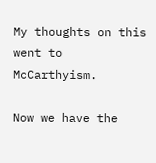My thoughts on this went to McCarthyism.

Now we have the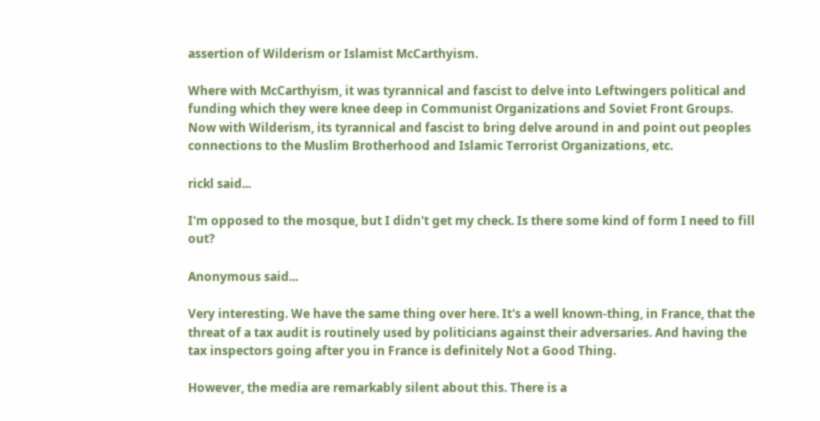assertion of Wilderism or Islamist McCarthyism.

Where with McCarthyism, it was tyrannical and fascist to delve into Leftwingers political and funding which they were knee deep in Communist Organizations and Soviet Front Groups. Now with Wilderism, its tyrannical and fascist to bring delve around in and point out peoples connections to the Muslim Brotherhood and Islamic Terrorist Organizations, etc.

rickl said...

I'm opposed to the mosque, but I didn't get my check. Is there some kind of form I need to fill out?

Anonymous said...

Very interesting. We have the same thing over here. It's a well known-thing, in France, that the threat of a tax audit is routinely used by politicians against their adversaries. And having the tax inspectors going after you in France is definitely Not a Good Thing.

However, the media are remarkably silent about this. There is a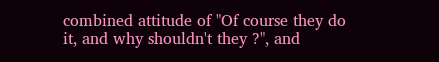combined attitude of "Of course they do it, and why shouldn't they ?", and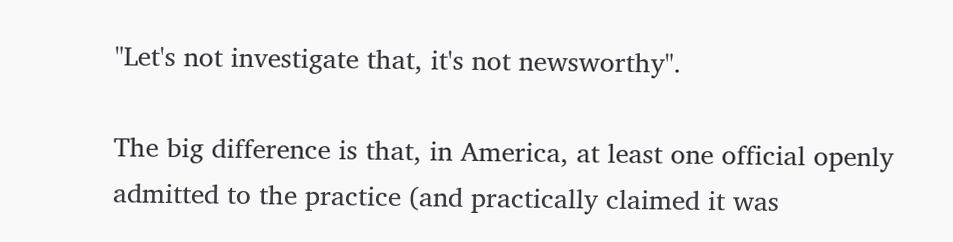"Let's not investigate that, it's not newsworthy".

The big difference is that, in America, at least one official openly admitted to the practice (and practically claimed it was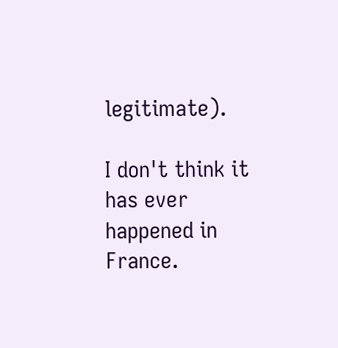legitimate).

I don't think it has ever happened in France.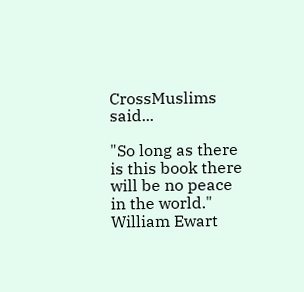CrossMuslims said...

"So long as there is this book there will be no peace in the world."
William Ewart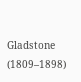Gladstone (1809–1898)